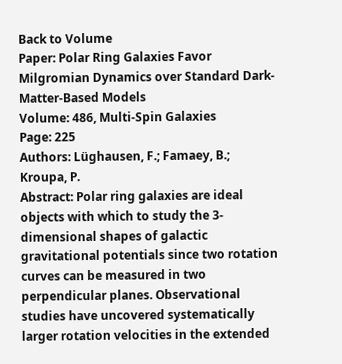Back to Volume
Paper: Polar Ring Galaxies Favor Milgromian Dynamics over Standard Dark-Matter-Based Models
Volume: 486, Multi-Spin Galaxies
Page: 225
Authors: Lüghausen, F.; Famaey, B.; Kroupa, P.
Abstract: Polar ring galaxies are ideal objects with which to study the 3-dimensional shapes of galactic gravitational potentials since two rotation curves can be measured in two perpendicular planes. Observational studies have uncovered systematically larger rotation velocities in the extended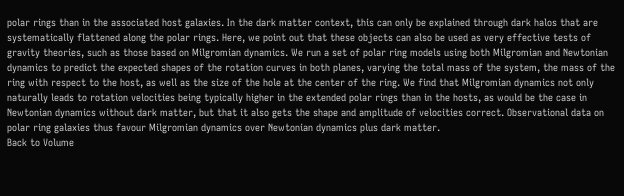polar rings than in the associated host galaxies. In the dark matter context, this can only be explained through dark halos that are systematically flattened along the polar rings. Here, we point out that these objects can also be used as very effective tests of gravity theories, such as those based on Milgromian dynamics. We run a set of polar ring models using both Milgromian and Newtonian dynamics to predict the expected shapes of the rotation curves in both planes, varying the total mass of the system, the mass of the ring with respect to the host, as well as the size of the hole at the center of the ring. We find that Milgromian dynamics not only naturally leads to rotation velocities being typically higher in the extended polar rings than in the hosts, as would be the case in Newtonian dynamics without dark matter, but that it also gets the shape and amplitude of velocities correct. Observational data on polar ring galaxies thus favour Milgromian dynamics over Newtonian dynamics plus dark matter.
Back to Volume